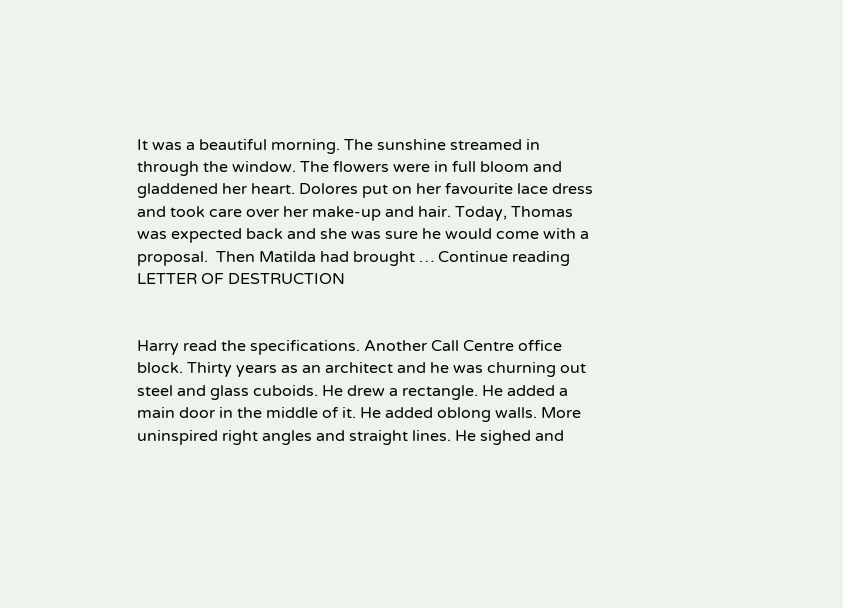It was a beautiful morning. The sunshine streamed in through the window. The flowers were in full bloom and gladdened her heart. Dolores put on her favourite lace dress and took care over her make-up and hair. Today, Thomas was expected back and she was sure he would come with a proposal.  Then Matilda had brought … Continue reading LETTER OF DESTRUCTION


Harry read the specifications. Another Call Centre office block. Thirty years as an architect and he was churning out steel and glass cuboids. He drew a rectangle. He added a main door in the middle of it. He added oblong walls. More uninspired right angles and straight lines. He sighed and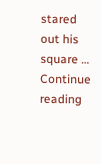stared out his square … Continue reading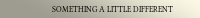SOMETHING A LITTLE DIFFERENT